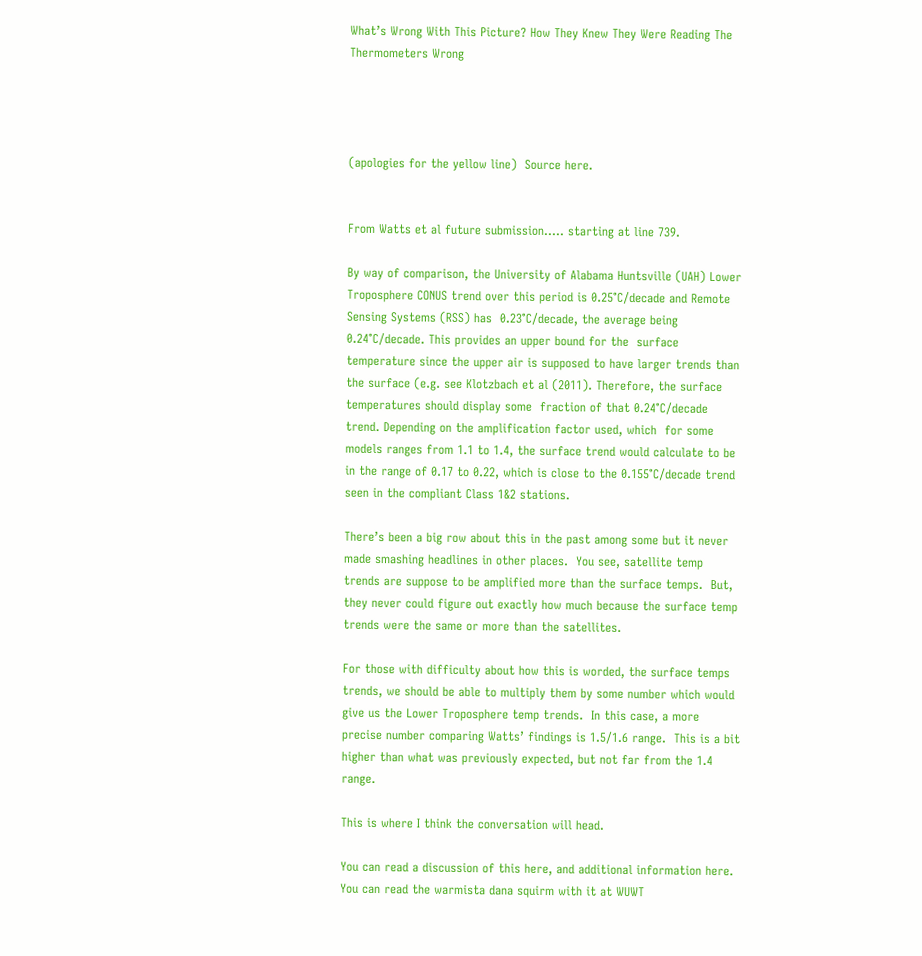What’s Wrong With This Picture? How They Knew They Were Reading The Thermometers Wrong




(apologies for the yellow line)  Source here.


From Watts et al future submission….. starting at line 739.

By way of comparison, the University of Alabama Huntsville (UAH) Lower Troposphere CONUS trend over this period is 0.25°C/decade and Remote Sensing Systems (RSS) has  0.23°C/decade, the average being 0.24°C/decade. This provides an upper bound for the  surface temperature since the upper air is supposed to have larger trends than the surface (e.g. see Klotzbach et al (2011). Therefore, the surface temperatures should display some  fraction of that 0.24°C/decade trend. Depending on the amplification factor used, which  for some models ranges from 1.1 to 1.4, the surface trend would calculate to be in the range of 0.17 to 0.22, which is close to the 0.155°C/decade trend seen in the compliant Class 1&2 stations.

There’s been a big row about this in the past among some but it never made smashing headlines in other places.  You see, satellite temp trends are suppose to be amplified more than the surface temps.  But, they never could figure out exactly how much because the surface temp trends were the same or more than the satellites.

For those with difficulty about how this is worded, the surface temps trends, we should be able to multiply them by some number which would give us the Lower Troposphere temp trends.  In this case, a more precise number comparing Watts’ findings is 1.5/1.6 range.  This is a bit higher than what was previously expected, but not far from the 1.4 range.

This is where I think the conversation will head.

You can read a discussion of this here, and additional information here.  You can read the warmista dana squirm with it at WUWT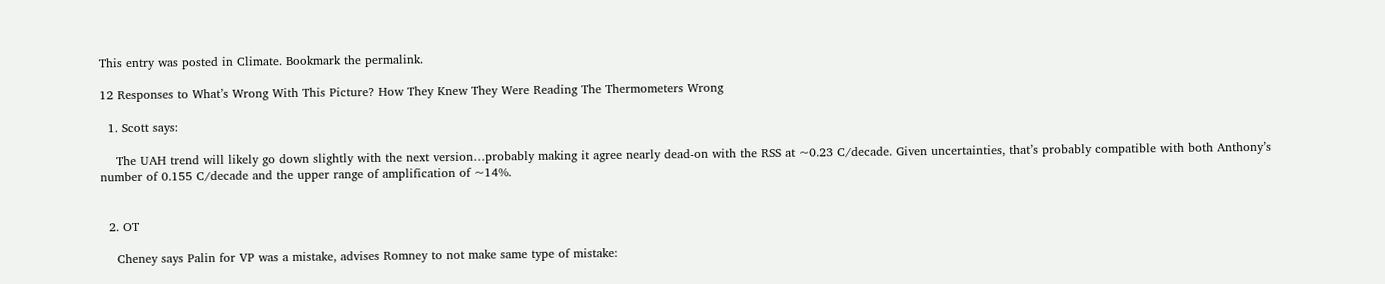This entry was posted in Climate. Bookmark the permalink.

12 Responses to What’s Wrong With This Picture? How They Knew They Were Reading The Thermometers Wrong

  1. Scott says:

    The UAH trend will likely go down slightly with the next version…probably making it agree nearly dead-on with the RSS at ~0.23 C/decade. Given uncertainties, that’s probably compatible with both Anthony’s number of 0.155 C/decade and the upper range of amplification of ~14%.


  2. OT

    Cheney says Palin for VP was a mistake, advises Romney to not make same type of mistake: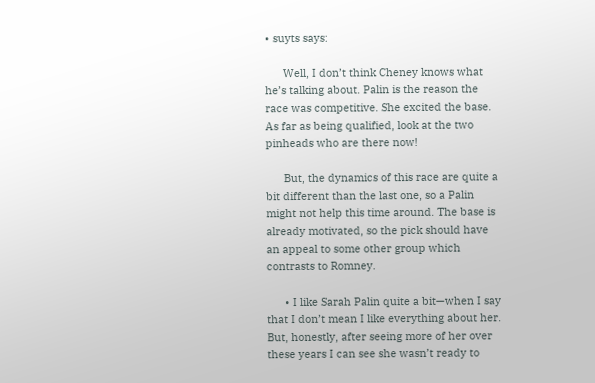• suyts says:

      Well, I don’t think Cheney knows what he’s talking about. Palin is the reason the race was competitive. She excited the base. As far as being qualified, look at the two pinheads who are there now!

      But, the dynamics of this race are quite a bit different than the last one, so a Palin might not help this time around. The base is already motivated, so the pick should have an appeal to some other group which contrasts to Romney.

      • I like Sarah Palin quite a bit—when I say that I don’t mean I like everything about her. But, honestly, after seeing more of her over these years I can see she wasn’t ready to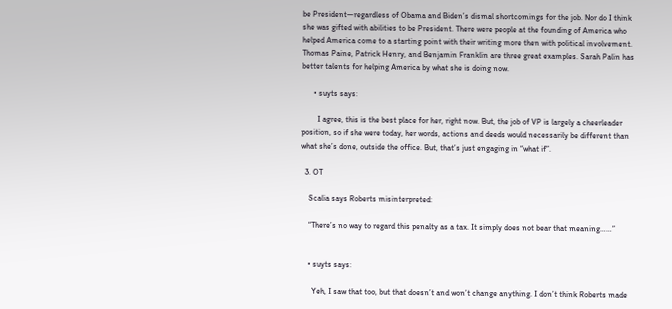be President—regardless of Obama and Biden’s dismal shortcomings for the job. Nor do I think she was gifted with abilities to be President. There were people at the founding of America who helped America come to a starting point with their writing more then with political involvement. Thomas Paine, Patrick Henry, and Benjamin Franklin are three great examples. Sarah Palin has better talents for helping America by what she is doing now.

      • suyts says:

        I agree, this is the best place for her, right now. But, the job of VP is largely a cheerleader position, so if she were today, her words, actions and deeds would necessarily be different than what she’s done, outside the office. But, that’s just engaging in “what if”.

  3. OT

    Scalia says Roberts misinterpreted:

    “There’s no way to regard this penalty as a tax. It simply does not bear that meaning……”


    • suyts says:

      Yeh, I saw that too, but that doesn’t and won’t change anything. I don’t think Roberts made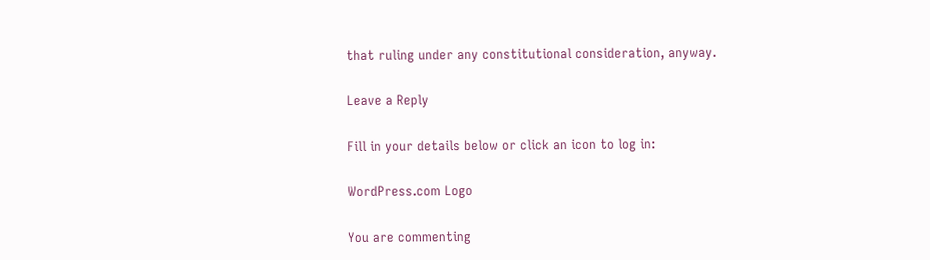that ruling under any constitutional consideration, anyway.

Leave a Reply

Fill in your details below or click an icon to log in:

WordPress.com Logo

You are commenting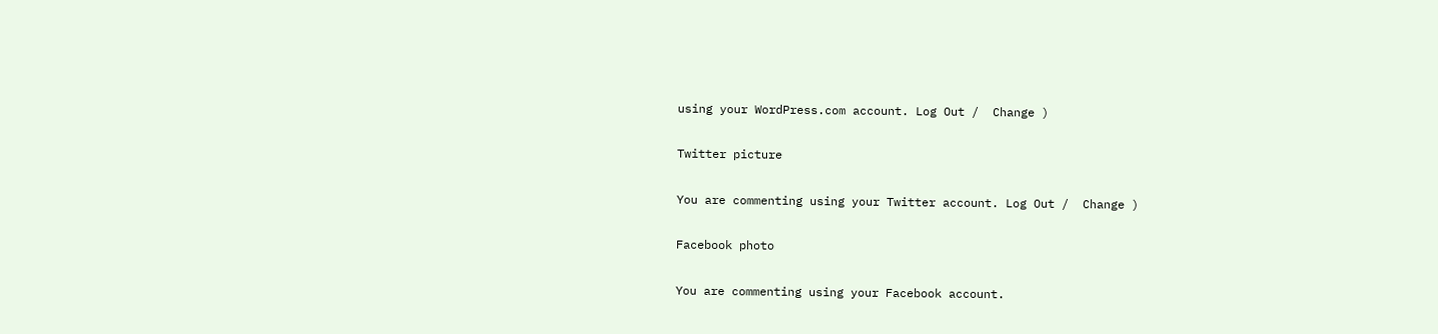using your WordPress.com account. Log Out /  Change )

Twitter picture

You are commenting using your Twitter account. Log Out /  Change )

Facebook photo

You are commenting using your Facebook account.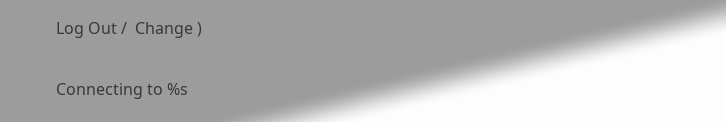Log Out /  Change )

Connecting to %s